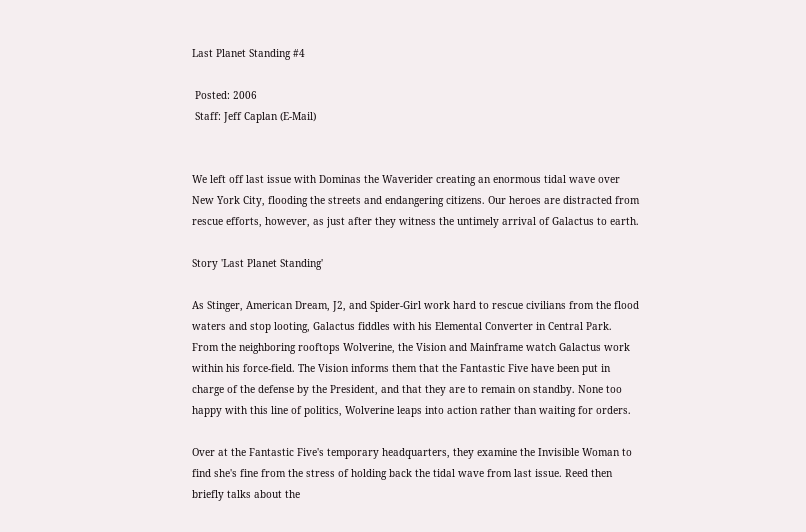Last Planet Standing #4

 Posted: 2006
 Staff: Jeff Caplan (E-Mail)


We left off last issue with Dominas the Waverider creating an enormous tidal wave over New York City, flooding the streets and endangering citizens. Our heroes are distracted from rescue efforts, however, as just after they witness the untimely arrival of Galactus to earth.

Story 'Last Planet Standing'

As Stinger, American Dream, J2, and Spider-Girl work hard to rescue civilians from the flood waters and stop looting, Galactus fiddles with his Elemental Converter in Central Park. From the neighboring rooftops Wolverine, the Vision and Mainframe watch Galactus work within his force-field. The Vision informs them that the Fantastic Five have been put in charge of the defense by the President, and that they are to remain on standby. None too happy with this line of politics, Wolverine leaps into action rather than waiting for orders.

Over at the Fantastic Five's temporary headquarters, they examine the Invisible Woman to find she's fine from the stress of holding back the tidal wave from last issue. Reed then briefly talks about the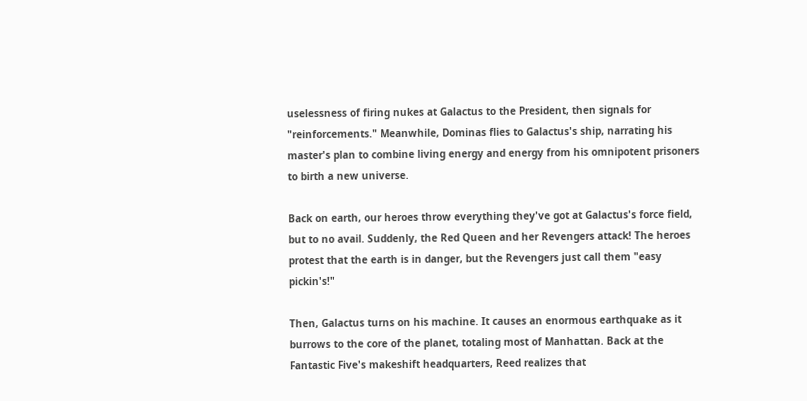uselessness of firing nukes at Galactus to the President, then signals for "reinforcements." Meanwhile, Dominas flies to Galactus's ship, narrating his master's plan to combine living energy and energy from his omnipotent prisoners to birth a new universe.

Back on earth, our heroes throw everything they've got at Galactus's force field, but to no avail. Suddenly, the Red Queen and her Revengers attack! The heroes protest that the earth is in danger, but the Revengers just call them "easy pickin's!"

Then, Galactus turns on his machine. It causes an enormous earthquake as it burrows to the core of the planet, totaling most of Manhattan. Back at the Fantastic Five's makeshift headquarters, Reed realizes that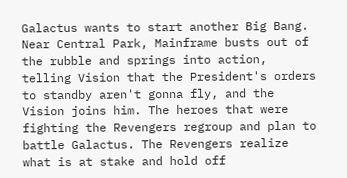Galactus wants to start another Big Bang. Near Central Park, Mainframe busts out of the rubble and springs into action, telling Vision that the President's orders to standby aren't gonna fly, and the Vision joins him. The heroes that were fighting the Revengers regroup and plan to battle Galactus. The Revengers realize what is at stake and hold off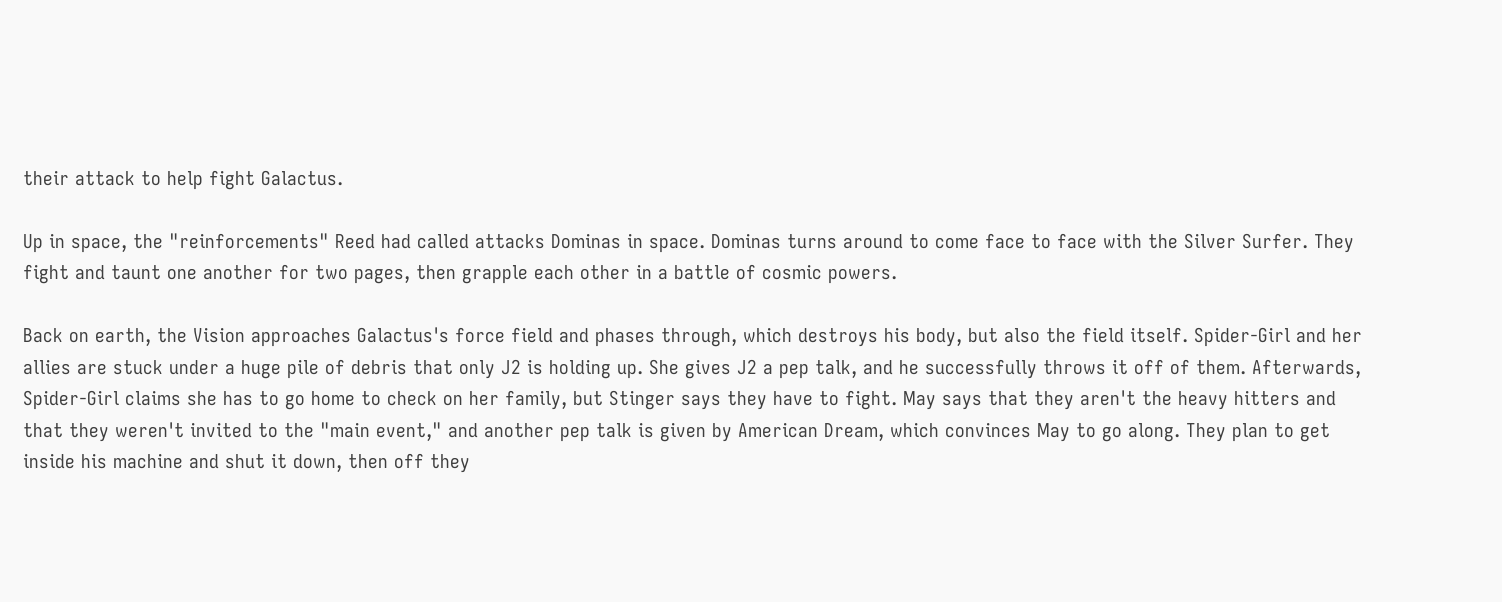their attack to help fight Galactus.

Up in space, the "reinforcements" Reed had called attacks Dominas in space. Dominas turns around to come face to face with the Silver Surfer. They fight and taunt one another for two pages, then grapple each other in a battle of cosmic powers.

Back on earth, the Vision approaches Galactus's force field and phases through, which destroys his body, but also the field itself. Spider-Girl and her allies are stuck under a huge pile of debris that only J2 is holding up. She gives J2 a pep talk, and he successfully throws it off of them. Afterwards, Spider-Girl claims she has to go home to check on her family, but Stinger says they have to fight. May says that they aren't the heavy hitters and that they weren't invited to the "main event," and another pep talk is given by American Dream, which convinces May to go along. They plan to get inside his machine and shut it down, then off they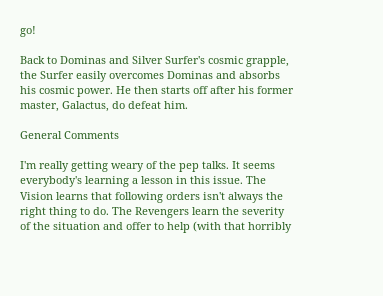go!

Back to Dominas and Silver Surfer's cosmic grapple, the Surfer easily overcomes Dominas and absorbs his cosmic power. He then starts off after his former master, Galactus, do defeat him.

General Comments

I'm really getting weary of the pep talks. It seems everybody's learning a lesson in this issue. The Vision learns that following orders isn't always the right thing to do. The Revengers learn the severity of the situation and offer to help (with that horribly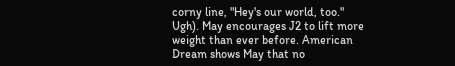corny line, "Hey's our world, too." Ugh). May encourages J2 to lift more weight than ever before. American Dream shows May that no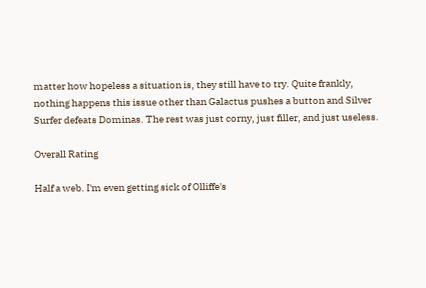matter how hopeless a situation is, they still have to try. Quite frankly, nothing happens this issue other than Galactus pushes a button and Silver Surfer defeats Dominas. The rest was just corny, just filler, and just useless.

Overall Rating

Half a web. I'm even getting sick of Olliffe's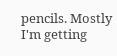pencils. Mostly I'm getting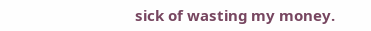sick of wasting my money.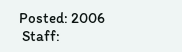Posted: 2006
 Staff: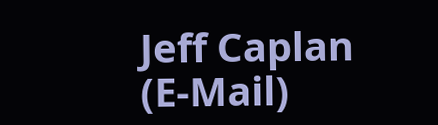Jeff Caplan (E-Mail)